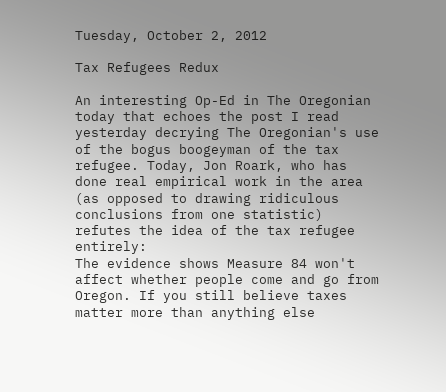Tuesday, October 2, 2012

Tax Refugees Redux

An interesting Op-Ed in The Oregonian today that echoes the post I read yesterday decrying The Oregonian's use of the bogus boogeyman of the tax refugee. Today, Jon Roark, who has done real empirical work in the area (as opposed to drawing ridiculous conclusions from one statistic) refutes the idea of the tax refugee entirely:
The evidence shows Measure 84 won't affect whether people come and go from Oregon. If you still believe taxes matter more than anything else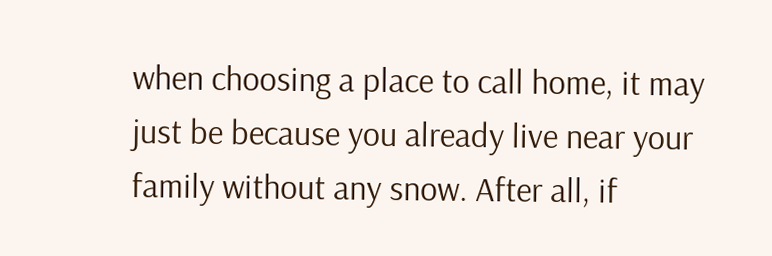when choosing a place to call home, it may just be because you already live near your family without any snow. After all, if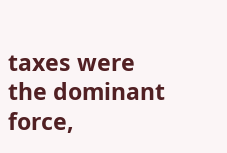taxes were the dominant force,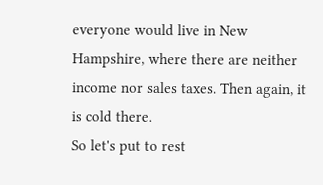everyone would live in New Hampshire, where there are neither income nor sales taxes. Then again, it is cold there.
So let's put to rest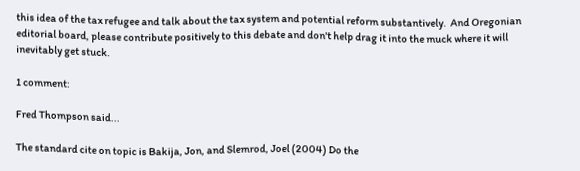this idea of the tax refugee and talk about the tax system and potential reform substantively.  And Oregonian editorial board, please contribute positively to this debate and don't help drag it into the muck where it will inevitably get stuck.

1 comment:

Fred Thompson said...

The standard cite on topic is Bakija, Jon, and Slemrod, Joel (2004) Do the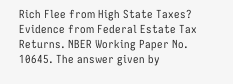Rich Flee from High State Taxes? Evidence from Federal Estate Tax Returns. NBER Working Paper No. 10645. The answer given by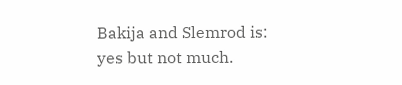Bakija and Slemrod is: yes but not much.